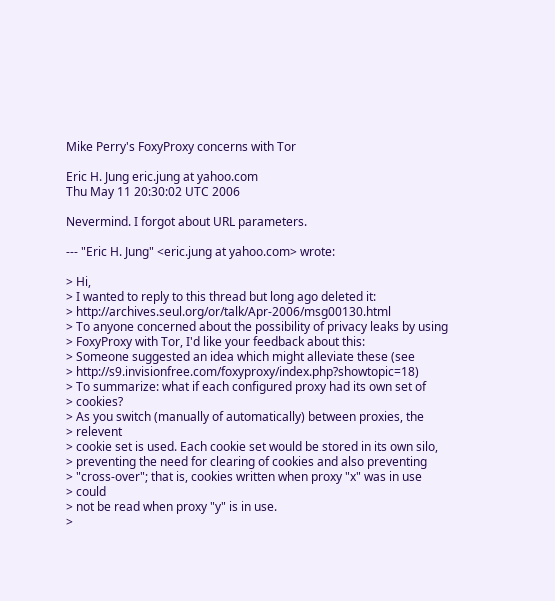Mike Perry's FoxyProxy concerns with Tor

Eric H. Jung eric.jung at yahoo.com
Thu May 11 20:30:02 UTC 2006

Nevermind. I forgot about URL parameters.

--- "Eric H. Jung" <eric.jung at yahoo.com> wrote:

> Hi,
> I wanted to reply to this thread but long ago deleted it:
> http://archives.seul.org/or/talk/Apr-2006/msg00130.html
> To anyone concerned about the possibility of privacy leaks by using
> FoxyProxy with Tor, I'd like your feedback about this:
> Someone suggested an idea which might alleviate these (see
> http://s9.invisionfree.com/foxyproxy/index.php?showtopic=18)
> To summarize: what if each configured proxy had its own set of
> cookies?
> As you switch (manually of automatically) between proxies, the
> relevent
> cookie set is used. Each cookie set would be stored in its own silo,
> preventing the need for clearing of cookies and also preventing
> "cross-over"; that is, cookies written when proxy "x" was in use
> could
> not be read when proxy "y" is in use.
>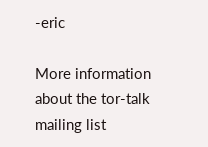-eric

More information about the tor-talk mailing list